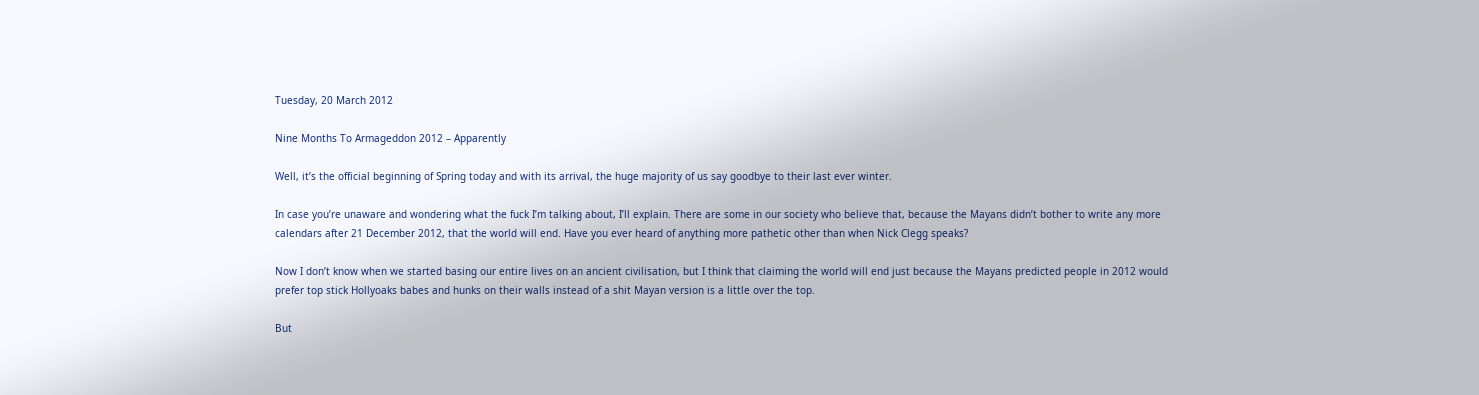Tuesday, 20 March 2012

Nine Months To Armageddon 2012 – Apparently

Well, it’s the official beginning of Spring today and with its arrival, the huge majority of us say goodbye to their last ever winter.

In case you’re unaware and wondering what the fuck I’m talking about, I’ll explain. There are some in our society who believe that, because the Mayans didn’t bother to write any more calendars after 21 December 2012, that the world will end. Have you ever heard of anything more pathetic other than when Nick Clegg speaks?

Now I don’t know when we started basing our entire lives on an ancient civilisation, but I think that claiming the world will end just because the Mayans predicted people in 2012 would prefer top stick Hollyoaks babes and hunks on their walls instead of a shit Mayan version is a little over the top.

But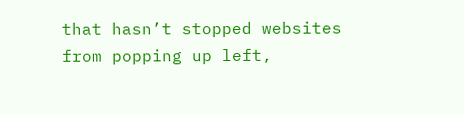that hasn’t stopped websites from popping up left,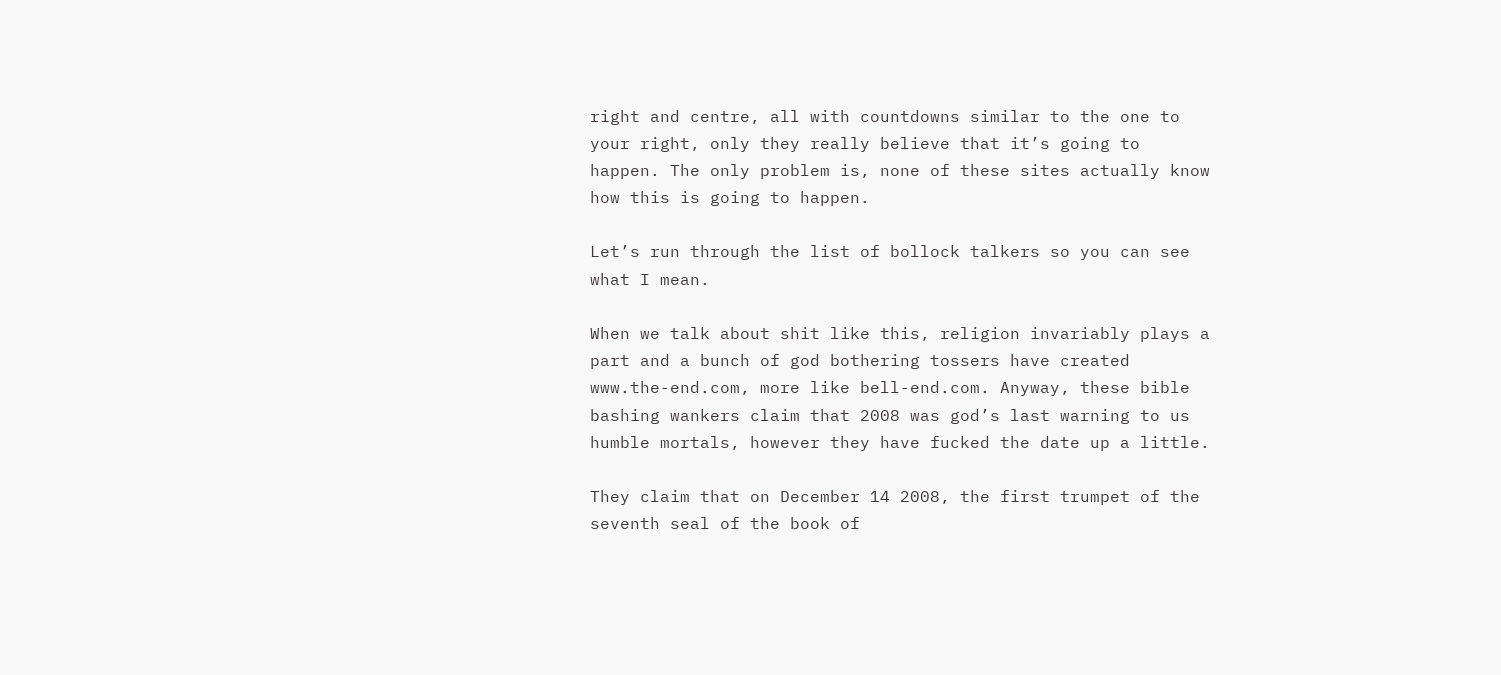right and centre, all with countdowns similar to the one to your right, only they really believe that it’s going to happen. The only problem is, none of these sites actually know how this is going to happen.

Let’s run through the list of bollock talkers so you can see what I mean.

When we talk about shit like this, religion invariably plays a part and a bunch of god bothering tossers have created www.the-end.com, more like bell-end.com. Anyway, these bible bashing wankers claim that 2008 was god’s last warning to us humble mortals, however they have fucked the date up a little.

They claim that on December 14 2008, the first trumpet of the seventh seal of the book of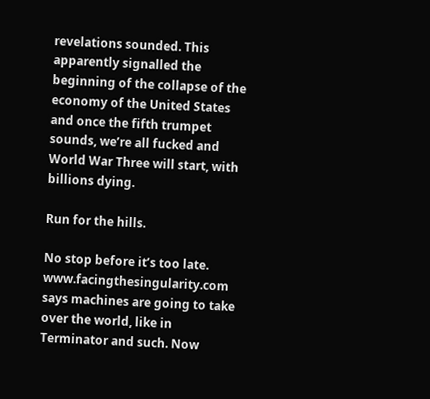revelations sounded. This apparently signalled the beginning of the collapse of the economy of the United States and once the fifth trumpet sounds, we’re all fucked and World War Three will start, with billions dying.

Run for the hills.

No stop before it’s too late. www.facingthesingularity.com says machines are going to take over the world, like in Terminator and such. Now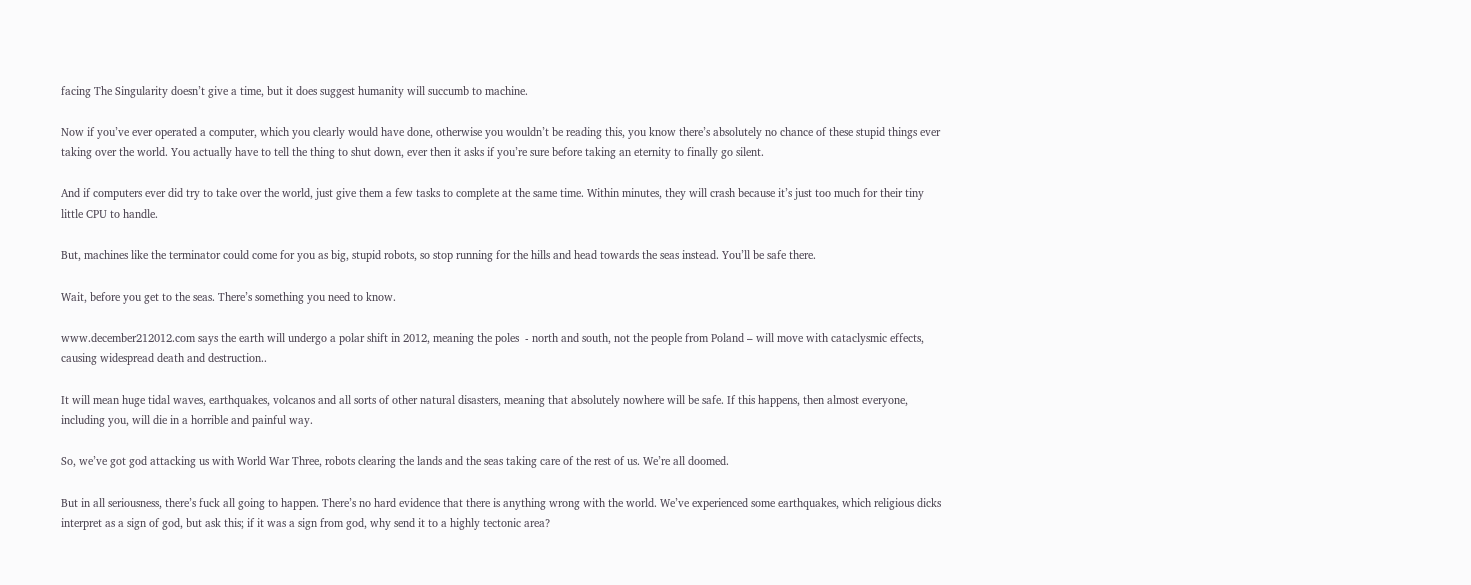facing The Singularity doesn’t give a time, but it does suggest humanity will succumb to machine.

Now if you’ve ever operated a computer, which you clearly would have done, otherwise you wouldn’t be reading this, you know there’s absolutely no chance of these stupid things ever taking over the world. You actually have to tell the thing to shut down, ever then it asks if you’re sure before taking an eternity to finally go silent.

And if computers ever did try to take over the world, just give them a few tasks to complete at the same time. Within minutes, they will crash because it’s just too much for their tiny little CPU to handle.

But, machines like the terminator could come for you as big, stupid robots, so stop running for the hills and head towards the seas instead. You’ll be safe there.

Wait, before you get to the seas. There’s something you need to know.

www.december212012.com says the earth will undergo a polar shift in 2012, meaning the poles  - north and south, not the people from Poland – will move with cataclysmic effects, causing widespread death and destruction..

It will mean huge tidal waves, earthquakes, volcanos and all sorts of other natural disasters, meaning that absolutely nowhere will be safe. If this happens, then almost everyone, including you, will die in a horrible and painful way.

So, we’ve got god attacking us with World War Three, robots clearing the lands and the seas taking care of the rest of us. We’re all doomed.

But in all seriousness, there’s fuck all going to happen. There’s no hard evidence that there is anything wrong with the world. We’ve experienced some earthquakes, which religious dicks interpret as a sign of god, but ask this; if it was a sign from god, why send it to a highly tectonic area?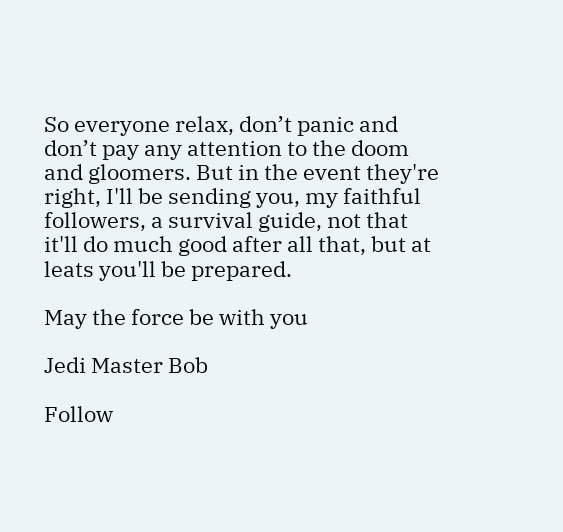So everyone relax, don’t panic and don’t pay any attention to the doom and gloomers. But in the event they're right, I'll be sending you, my faithful followers, a survival guide, not that it'll do much good after all that, but at leats you'll be prepared.

May the force be with you

Jedi Master Bob

Follow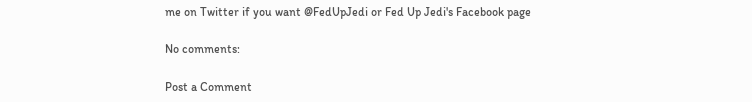me on Twitter if you want @FedUpJedi or Fed Up Jedi's Facebook page

No comments:

Post a Comment